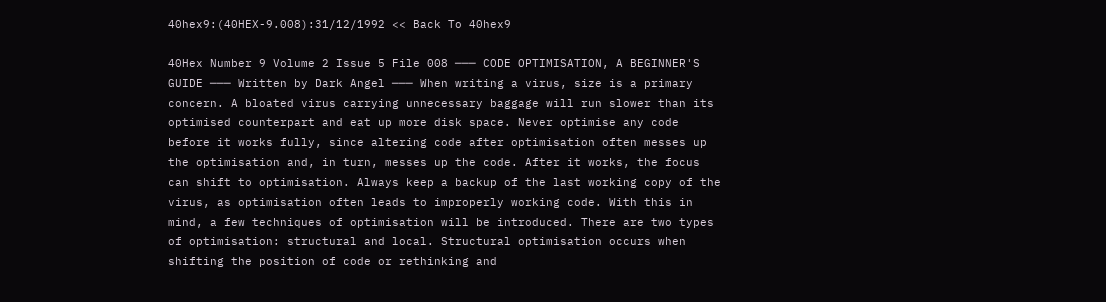40hex9:(40HEX-9.008):31/12/1992 << Back To 40hex9

40Hex Number 9 Volume 2 Issue 5 File 008 ─── CODE OPTIMISATION, A BEGINNER'S GUIDE ─── Written by Dark Angel ─── When writing a virus, size is a primary concern. A bloated virus carrying unnecessary baggage will run slower than its optimised counterpart and eat up more disk space. Never optimise any code before it works fully, since altering code after optimisation often messes up the optimisation and, in turn, messes up the code. After it works, the focus can shift to optimisation. Always keep a backup of the last working copy of the virus, as optimisation often leads to improperly working code. With this in mind, a few techniques of optimisation will be introduced. There are two types of optimisation: structural and local. Structural optimisation occurs when shifting the position of code or rethinking and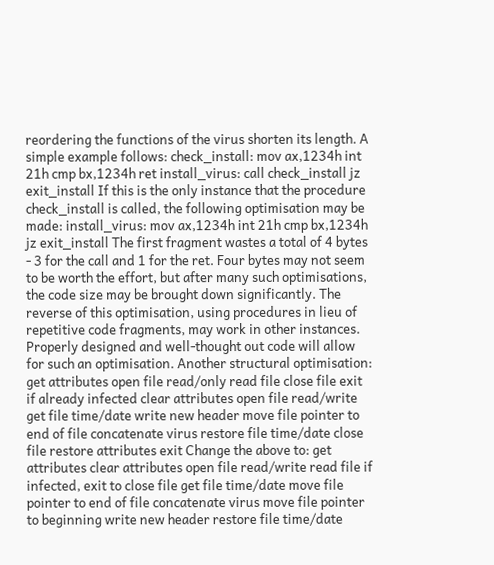reordering the functions of the virus shorten its length. A simple example follows: check_install: mov ax,1234h int 21h cmp bx,1234h ret install_virus: call check_install jz exit_install If this is the only instance that the procedure check_install is called, the following optimisation may be made: install_virus: mov ax,1234h int 21h cmp bx,1234h jz exit_install The first fragment wastes a total of 4 bytes - 3 for the call and 1 for the ret. Four bytes may not seem to be worth the effort, but after many such optimisations, the code size may be brought down significantly. The reverse of this optimisation, using procedures in lieu of repetitive code fragments, may work in other instances. Properly designed and well-thought out code will allow for such an optimisation. Another structural optimisation: get attributes open file read/only read file close file exit if already infected clear attributes open file read/write get file time/date write new header move file pointer to end of file concatenate virus restore file time/date close file restore attributes exit Change the above to: get attributes clear attributes open file read/write read file if infected, exit to close file get file time/date move file pointer to end of file concatenate virus move file pointer to beginning write new header restore file time/date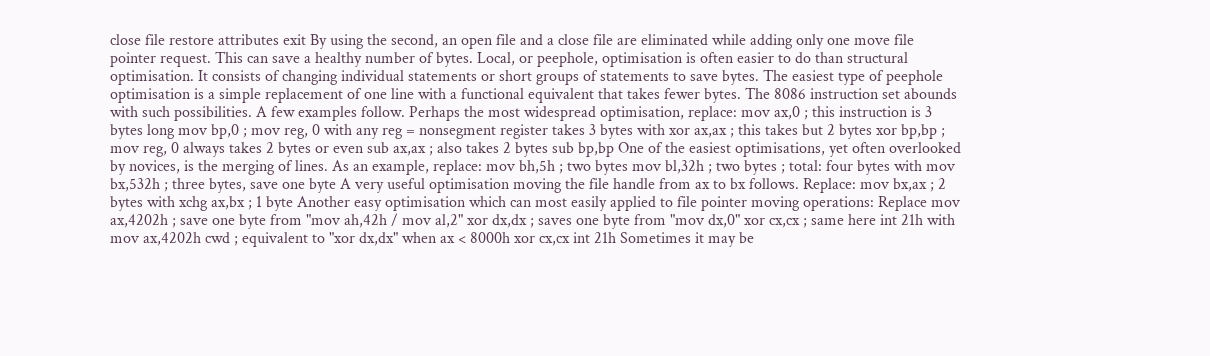close file restore attributes exit By using the second, an open file and a close file are eliminated while adding only one move file pointer request. This can save a healthy number of bytes. Local, or peephole, optimisation is often easier to do than structural optimisation. It consists of changing individual statements or short groups of statements to save bytes. The easiest type of peephole optimisation is a simple replacement of one line with a functional equivalent that takes fewer bytes. The 8086 instruction set abounds with such possibilities. A few examples follow. Perhaps the most widespread optimisation, replace: mov ax,0 ; this instruction is 3 bytes long mov bp,0 ; mov reg, 0 with any reg = nonsegment register takes 3 bytes with xor ax,ax ; this takes but 2 bytes xor bp,bp ; mov reg, 0 always takes 2 bytes or even sub ax,ax ; also takes 2 bytes sub bp,bp One of the easiest optimisations, yet often overlooked by novices, is the merging of lines. As an example, replace: mov bh,5h ; two bytes mov bl,32h ; two bytes ; total: four bytes with mov bx,532h ; three bytes, save one byte A very useful optimisation moving the file handle from ax to bx follows. Replace: mov bx,ax ; 2 bytes with xchg ax,bx ; 1 byte Another easy optimisation which can most easily applied to file pointer moving operations: Replace mov ax,4202h ; save one byte from "mov ah,42h / mov al,2" xor dx,dx ; saves one byte from "mov dx,0" xor cx,cx ; same here int 21h with mov ax,4202h cwd ; equivalent to "xor dx,dx" when ax < 8000h xor cx,cx int 21h Sometimes it may be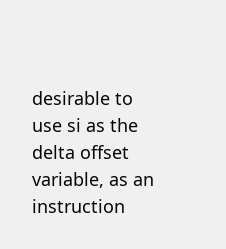desirable to use si as the delta offset variable, as an instruction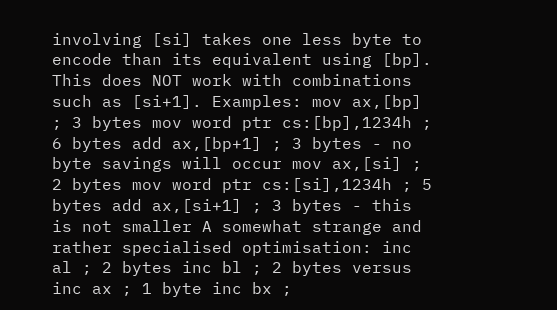involving [si] takes one less byte to encode than its equivalent using [bp]. This does NOT work with combinations such as [si+1]. Examples: mov ax,[bp] ; 3 bytes mov word ptr cs:[bp],1234h ; 6 bytes add ax,[bp+1] ; 3 bytes - no byte savings will occur mov ax,[si] ; 2 bytes mov word ptr cs:[si],1234h ; 5 bytes add ax,[si+1] ; 3 bytes - this is not smaller A somewhat strange and rather specialised optimisation: inc al ; 2 bytes inc bl ; 2 bytes versus inc ax ; 1 byte inc bx ;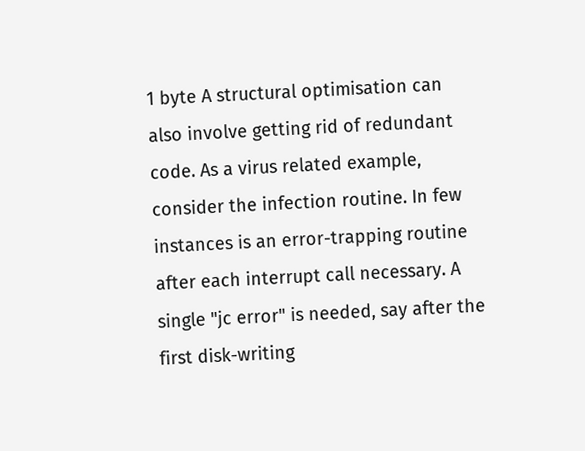1 byte A structural optimisation can also involve getting rid of redundant code. As a virus related example, consider the infection routine. In few instances is an error-trapping routine after each interrupt call necessary. A single "jc error" is needed, say after the first disk-writing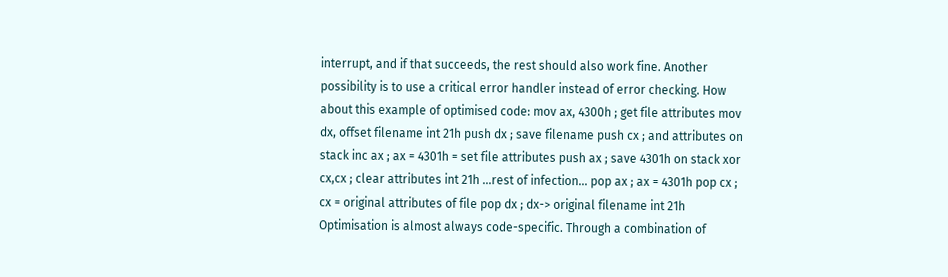interrupt, and if that succeeds, the rest should also work fine. Another possibility is to use a critical error handler instead of error checking. How about this example of optimised code: mov ax, 4300h ; get file attributes mov dx, offset filename int 21h push dx ; save filename push cx ; and attributes on stack inc ax ; ax = 4301h = set file attributes push ax ; save 4301h on stack xor cx,cx ; clear attributes int 21h ...rest of infection... pop ax ; ax = 4301h pop cx ; cx = original attributes of file pop dx ; dx-> original filename int 21h Optimisation is almost always code-specific. Through a combination of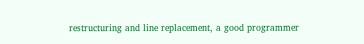restructuring and line replacement, a good programmer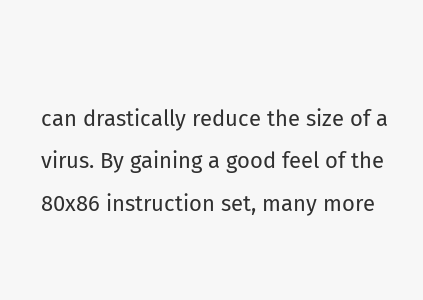can drastically reduce the size of a virus. By gaining a good feel of the 80x86 instruction set, many more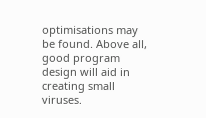optimisations may be found. Above all, good program design will aid in creating small viruses.